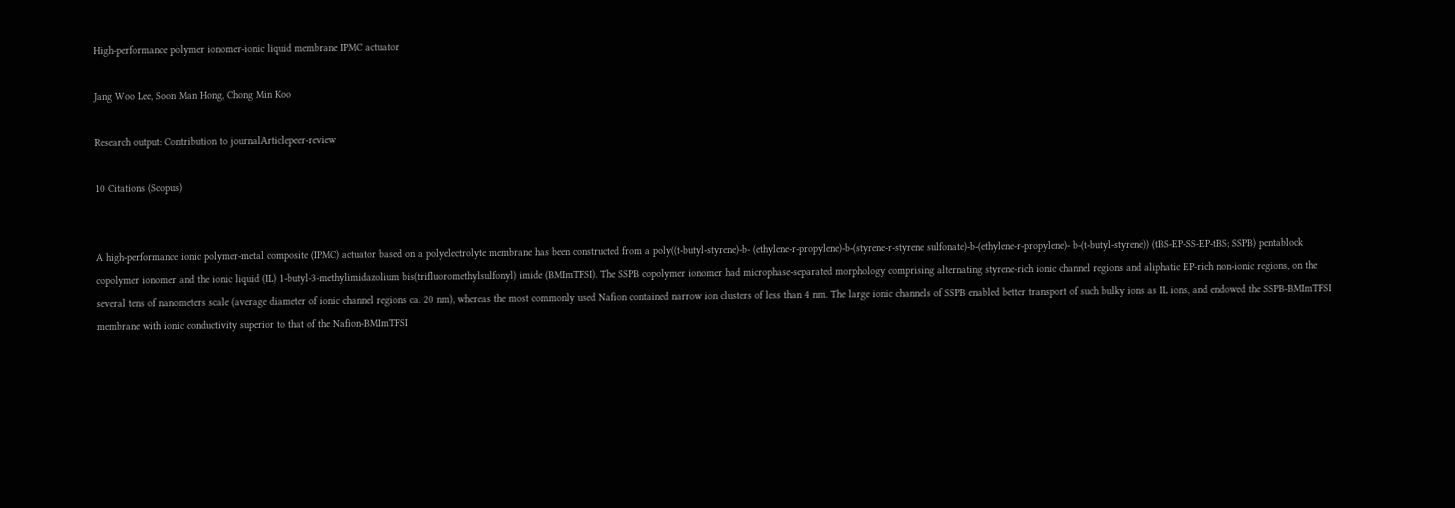High-performance polymer ionomer-ionic liquid membrane IPMC actuator

Jang Woo Lee, Soon Man Hong, Chong Min Koo

Research output: Contribution to journalArticlepeer-review

10 Citations (Scopus)


A high-performance ionic polymer-metal composite (IPMC) actuator based on a polyelectrolyte membrane has been constructed from a poly((t-butyl-styrene)-b- (ethylene-r-propylene)-b-(styrene-r-styrene sulfonate)-b-(ethylene-r-propylene)- b-(t-butyl-styrene)) (tBS-EP-SS-EP-tBS; SSPB) pentablock copolymer ionomer and the ionic liquid (IL) 1-butyl-3-methylimidazolium bis(trifluoromethylsulfonyl) imide (BMImTFSI). The SSPB copolymer ionomer had microphase-separated morphology comprising alternating styrene-rich ionic channel regions and aliphatic EP-rich non-ionic regions, on the several tens of nanometers scale (average diameter of ionic channel regions ca. 20 nm), whereas the most commonly used Nafion contained narrow ion clusters of less than 4 nm. The large ionic channels of SSPB enabled better transport of such bulky ions as IL ions, and endowed the SSPB-BMImTFSI membrane with ionic conductivity superior to that of the Nafion-BMImTFSI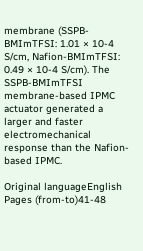membrane (SSPB-BMImTFSI: 1.01 × 10-4 S/cm, Nafion-BMImTFSI: 0.49 × 10-4 S/cm). The SSPB-BMImTFSI membrane-based IPMC actuator generated a larger and faster electromechanical response than the Nafion-based IPMC.

Original languageEnglish
Pages (from-to)41-48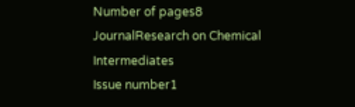Number of pages8
JournalResearch on Chemical Intermediates
Issue number1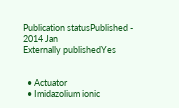Publication statusPublished - 2014 Jan
Externally publishedYes


  • Actuator
  • Imidazolium ionic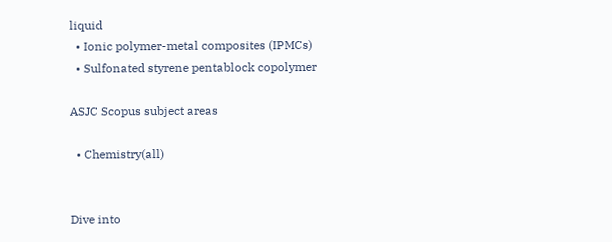liquid
  • Ionic polymer-metal composites (IPMCs)
  • Sulfonated styrene pentablock copolymer

ASJC Scopus subject areas

  • Chemistry(all)


Dive into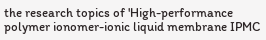the research topics of 'High-performance polymer ionomer-ionic liquid membrane IPMC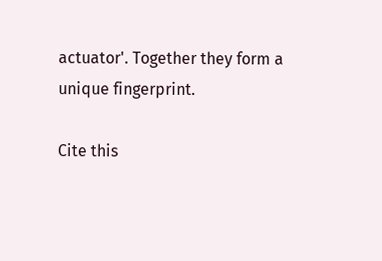actuator'. Together they form a unique fingerprint.

Cite this